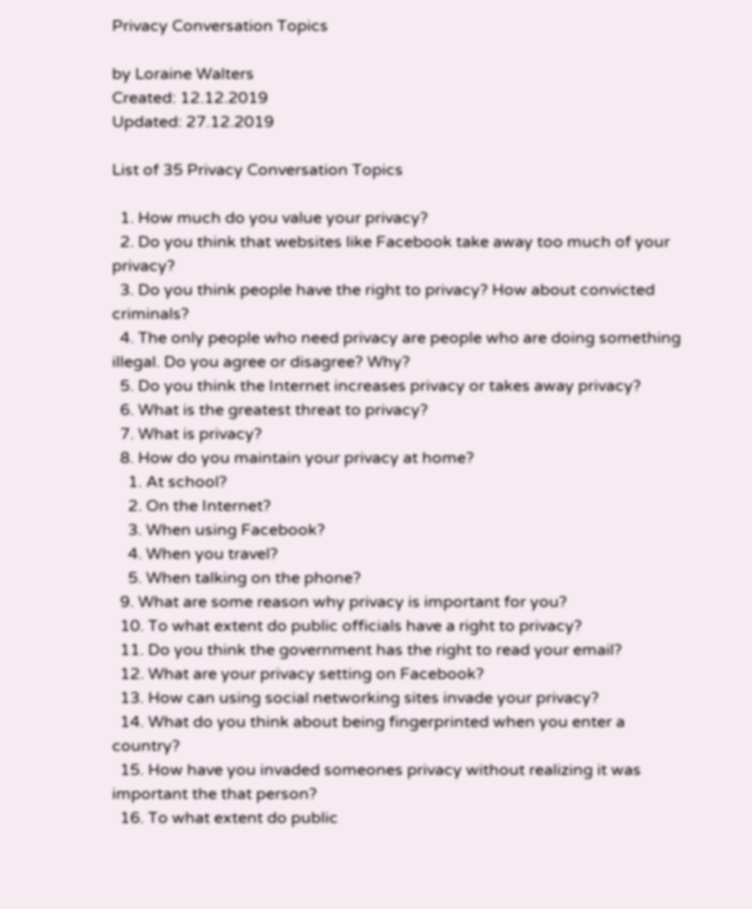Privacy Conversation Topics

by Loraine Walters
Created: 12.12.2019
Updated: 27.12.2019

List of 35 Privacy Conversation Topics

  1. How much do you value your privacy?
  2. Do you think that websites like Facebook take away too much of your privacy?
  3. Do you think people have the right to privacy? How about convicted criminals?
  4. The only people who need privacy are people who are doing something illegal. Do you agree or disagree? Why?
  5. Do you think the Internet increases privacy or takes away privacy?
  6. What is the greatest threat to privacy?
  7. What is privacy?
  8. How do you maintain your privacy at home?
    1. At school?
    2. On the Internet?
    3. When using Facebook?
    4. When you travel?
    5. When talking on the phone?
  9. What are some reason why privacy is important for you?
  10. To what extent do public officials have a right to privacy?
  11. Do you think the government has the right to read your email?
  12. What are your privacy setting on Facebook?
  13. How can using social networking sites invade your privacy?
  14. What do you think about being fingerprinted when you enter a country?
  15. How have you invaded someones privacy without realizing it was important the that person?
  16. To what extent do public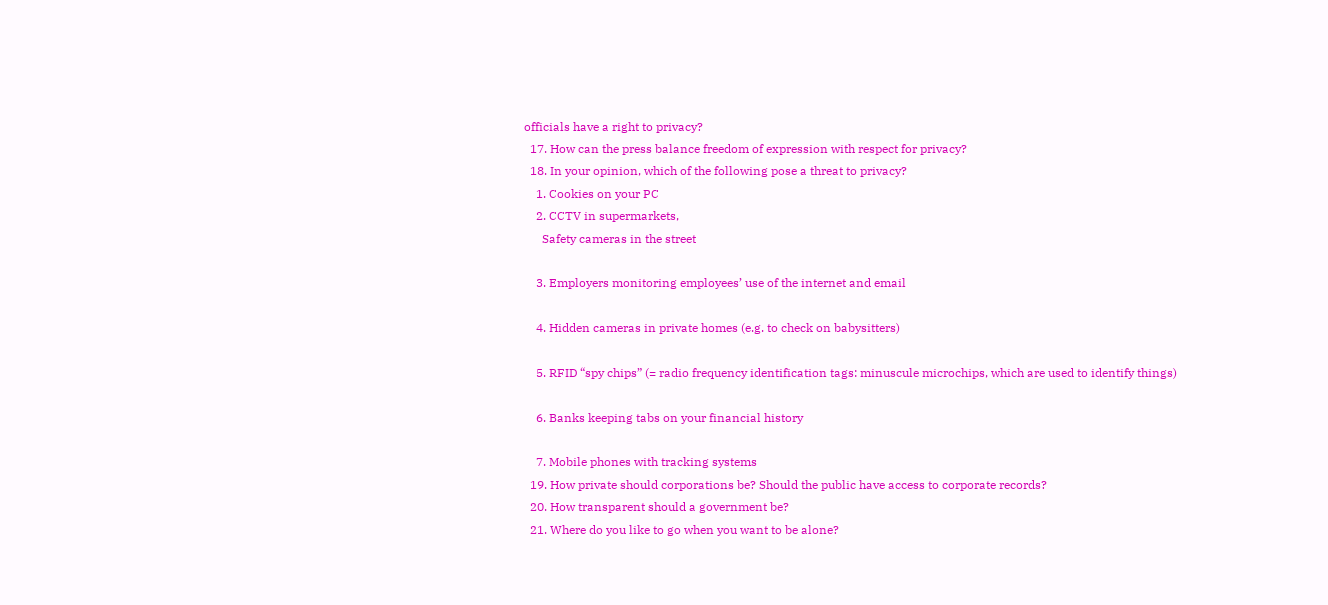officials have a right to privacy?
  17. How can the press balance freedom of expression with respect for privacy?
  18. In your opinion, which of the following pose a threat to privacy?
    1. Cookies on your PC
    2. CCTV in supermarkets,
      Safety cameras in the street

    3. Employers monitoring employees’ use of the internet and email

    4. Hidden cameras in private homes (e.g. to check on babysitters)

    5. RFID “spy chips” (= radio frequency identification tags: minuscule microchips, which are used to identify things)

    6. Banks keeping tabs on your financial history

    7. Mobile phones with tracking systems
  19. How private should corporations be? Should the public have access to corporate records?
  20. How transparent should a government be?
  21. Where do you like to go when you want to be alone?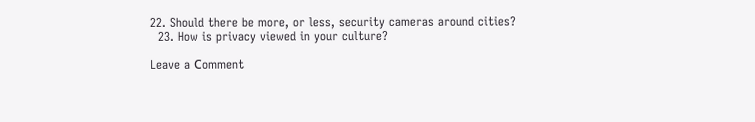22. Should there be more, or less, security cameras around cities?
  23. How is privacy viewed in your culture?

Leave a Сomment